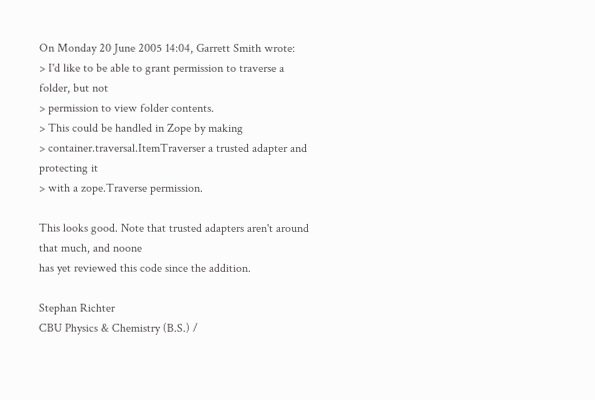On Monday 20 June 2005 14:04, Garrett Smith wrote:
> I'd like to be able to grant permission to traverse a folder, but not
> permission to view folder contents.
> This could be handled in Zope by making
> container.traversal.ItemTraverser a trusted adapter and protecting it
> with a zope.Traverse permission.

This looks good. Note that trusted adapters aren't around that much, and noone
has yet reviewed this code since the addition.

Stephan Richter
CBU Physics & Chemistry (B.S.) /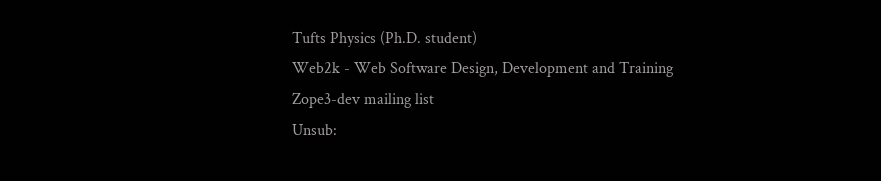Tufts Physics (Ph.D. student)
Web2k - Web Software Design, Development and Training
Zope3-dev mailing list
Unsub: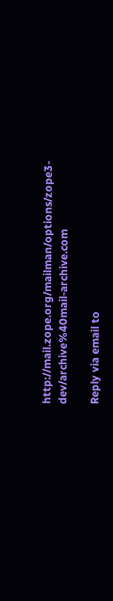http://mail.zope.org/mailman/options/zope3-dev/archive%40mail-archive.com

Reply via email to